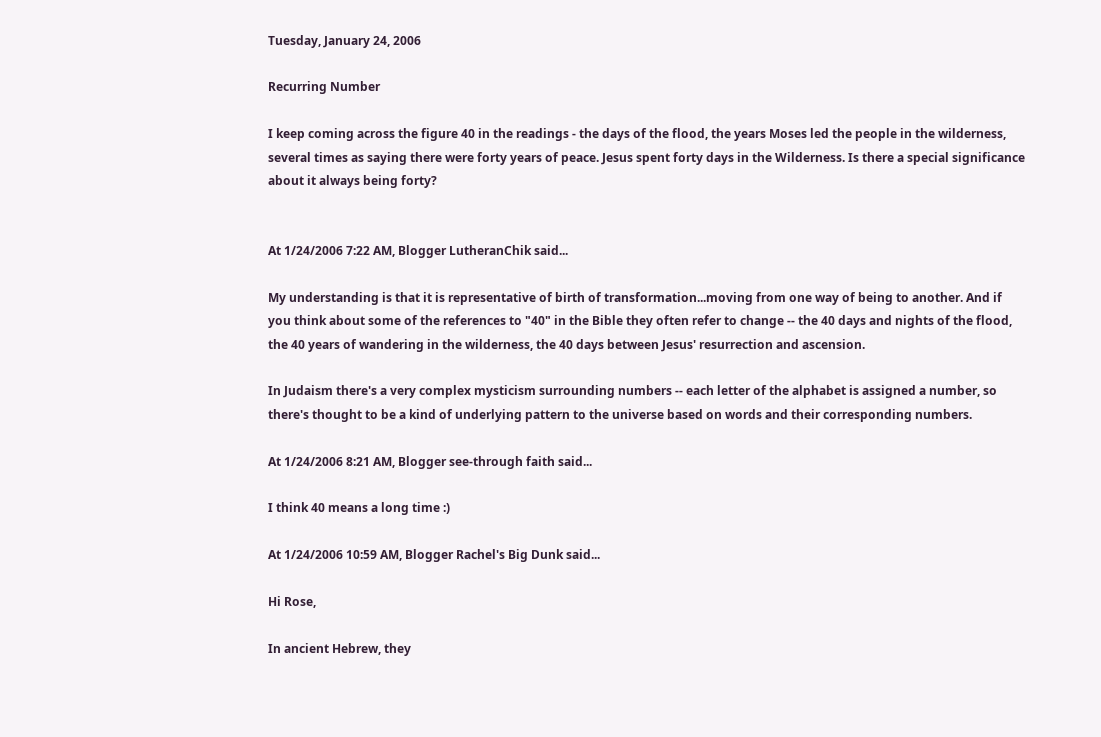Tuesday, January 24, 2006

Recurring Number

I keep coming across the figure 40 in the readings - the days of the flood, the years Moses led the people in the wilderness, several times as saying there were forty years of peace. Jesus spent forty days in the Wilderness. Is there a special significance about it always being forty?


At 1/24/2006 7:22 AM, Blogger LutheranChik said...

My understanding is that it is representative of birth of transformation...moving from one way of being to another. And if you think about some of the references to "40" in the Bible they often refer to change -- the 40 days and nights of the flood, the 40 years of wandering in the wilderness, the 40 days between Jesus' resurrection and ascension.

In Judaism there's a very complex mysticism surrounding numbers -- each letter of the alphabet is assigned a number, so there's thought to be a kind of underlying pattern to the universe based on words and their corresponding numbers.

At 1/24/2006 8:21 AM, Blogger see-through faith said...

I think 40 means a long time :)

At 1/24/2006 10:59 AM, Blogger Rachel's Big Dunk said...

Hi Rose,

In ancient Hebrew, they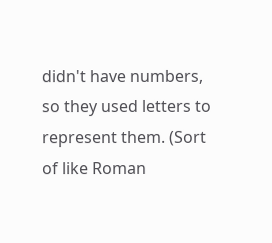didn't have numbers, so they used letters to represent them. (Sort of like Roman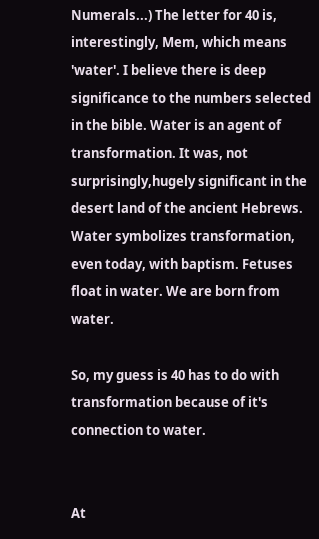Numerals...) The letter for 40 is, interestingly, Mem, which means 'water'. I believe there is deep significance to the numbers selected in the bible. Water is an agent of transformation. It was, not surprisingly,hugely significant in the desert land of the ancient Hebrews. Water symbolizes transformation, even today, with baptism. Fetuses float in water. We are born from water.

So, my guess is 40 has to do with transformation because of it's connection to water.


At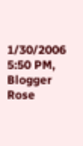1/30/2006 5:50 PM, Blogger Rose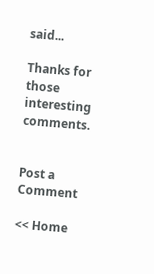said...

Thanks for those interesting comments.


Post a Comment

<< Home